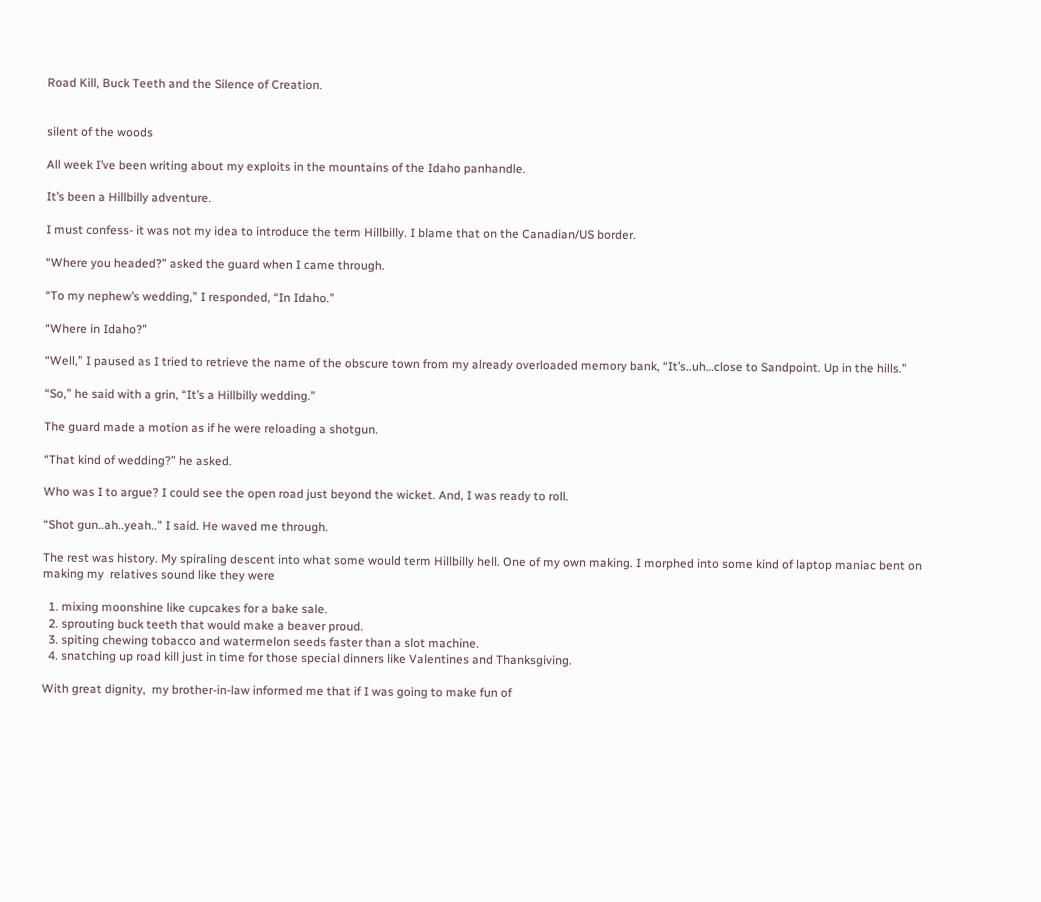Road Kill, Buck Teeth and the Silence of Creation.


silent of the woods

All week I’ve been writing about my exploits in the mountains of the Idaho panhandle.

It’s been a Hillbilly adventure.

I must confess- it was not my idea to introduce the term Hillbilly. I blame that on the Canadian/US border.

“Where you headed?” asked the guard when I came through.

“To my nephew’s wedding,” I responded, “In Idaho.”

“Where in Idaho?”

“Well,” I paused as I tried to retrieve the name of the obscure town from my already overloaded memory bank, “It’s..uh…close to Sandpoint. Up in the hills.”

“So,” he said with a grin, “It’s a Hillbilly wedding.”

The guard made a motion as if he were reloading a shotgun.

“That kind of wedding?” he asked.

Who was I to argue? I could see the open road just beyond the wicket. And, I was ready to roll.

“Shot gun..ah..yeah..” I said. He waved me through.

The rest was history. My spiraling descent into what some would term Hillbilly hell. One of my own making. I morphed into some kind of laptop maniac bent on making my  relatives sound like they were

  1. mixing moonshine like cupcakes for a bake sale.
  2. sprouting buck teeth that would make a beaver proud.
  3. spiting chewing tobacco and watermelon seeds faster than a slot machine.
  4. snatching up road kill just in time for those special dinners like Valentines and Thanksgiving.

With great dignity,  my brother-in-law informed me that if I was going to make fun of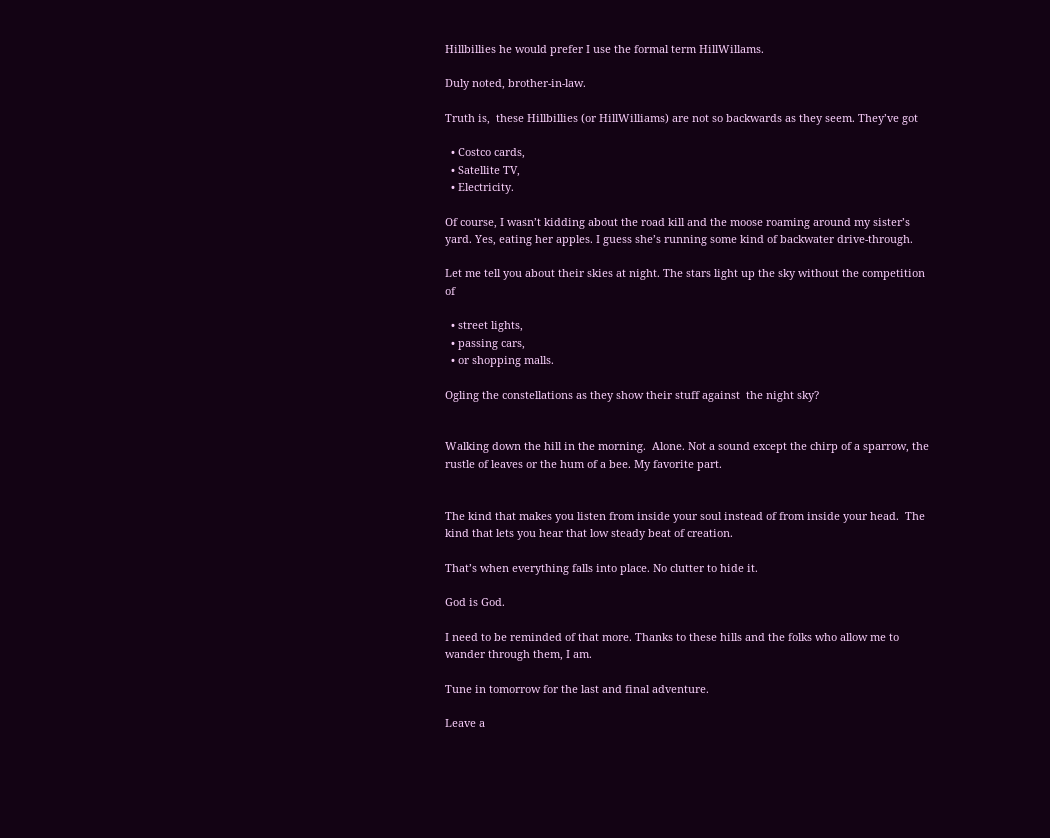Hillbillies he would prefer I use the formal term HillWillams.

Duly noted, brother-in-law.

Truth is,  these Hillbillies (or HillWilliams) are not so backwards as they seem. They’ve got

  • Costco cards,
  • Satellite TV,
  • Electricity.

Of course, I wasn’t kidding about the road kill and the moose roaming around my sister’s yard. Yes, eating her apples. I guess she’s running some kind of backwater drive-through.

Let me tell you about their skies at night. The stars light up the sky without the competition of

  • street lights,
  • passing cars,
  • or shopping malls.

Ogling the constellations as they show their stuff against  the night sky?


Walking down the hill in the morning.  Alone. Not a sound except the chirp of a sparrow, the rustle of leaves or the hum of a bee. My favorite part.


The kind that makes you listen from inside your soul instead of from inside your head.  The kind that lets you hear that low steady beat of creation.

That’s when everything falls into place. No clutter to hide it.

God is God.

I need to be reminded of that more. Thanks to these hills and the folks who allow me to wander through them, I am.

Tune in tomorrow for the last and final adventure.

Leave a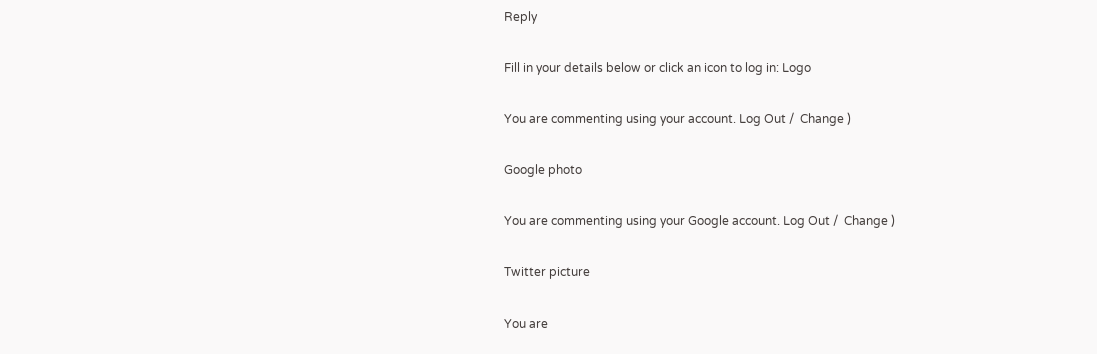Reply

Fill in your details below or click an icon to log in: Logo

You are commenting using your account. Log Out /  Change )

Google photo

You are commenting using your Google account. Log Out /  Change )

Twitter picture

You are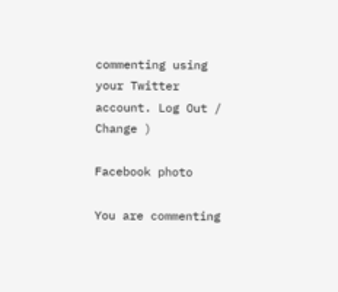commenting using your Twitter account. Log Out /  Change )

Facebook photo

You are commenting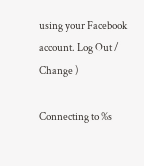using your Facebook account. Log Out /  Change )

Connecting to %s